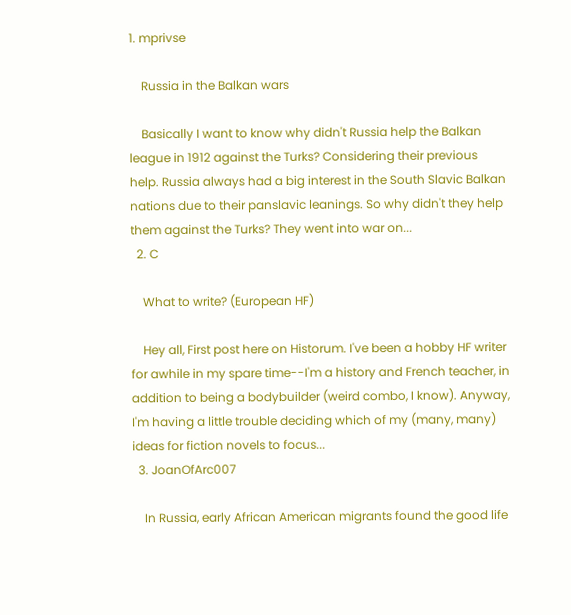1. mprivse

    Russia in the Balkan wars

    Basically I want to know why didn't Russia help the Balkan league in 1912 against the Turks? Considering their previous help. Russia always had a big interest in the South Slavic Balkan nations due to their panslavic leanings. So why didn't they help them against the Turks? They went into war on...
  2. C

    What to write? (European HF)

    Hey all, First post here on Historum. I've been a hobby HF writer for awhile in my spare time--I'm a history and French teacher, in addition to being a bodybuilder (weird combo, I know). Anyway, I'm having a little trouble deciding which of my (many, many) ideas for fiction novels to focus...
  3. JoanOfArc007

    In Russia, early African American migrants found the good life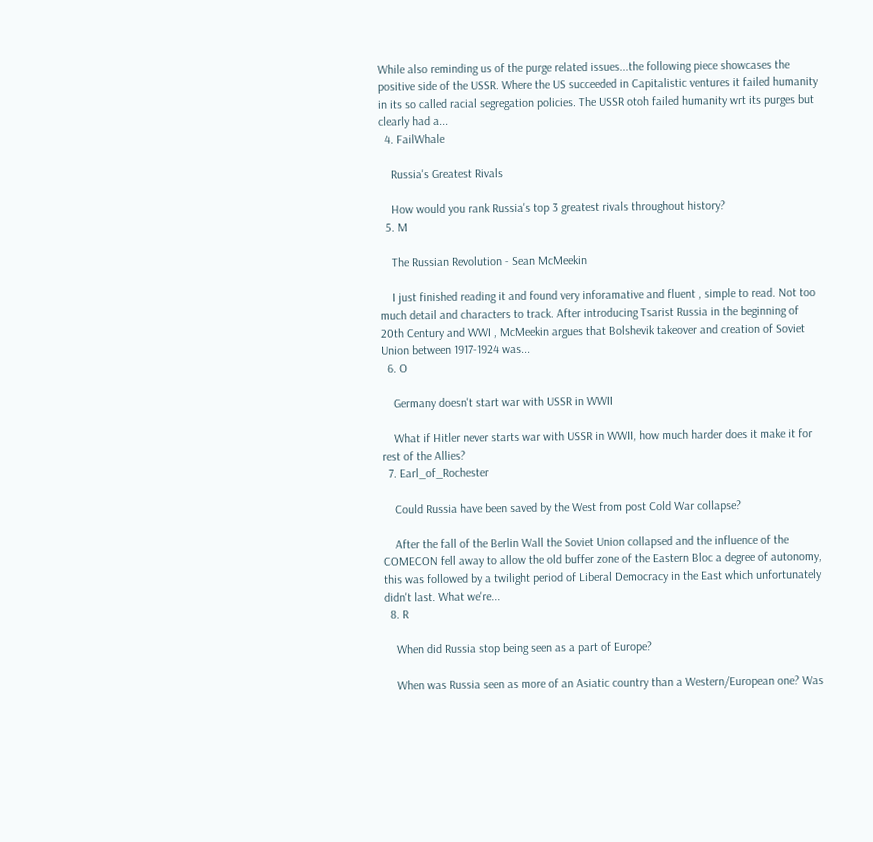While also reminding us of the purge related issues...the following piece showcases the positive side of the USSR. Where the US succeeded in Capitalistic ventures it failed humanity in its so called racial segregation policies. The USSR otoh failed humanity wrt its purges but clearly had a...
  4. FailWhale

    Russia's Greatest Rivals

    How would you rank Russia's top 3 greatest rivals throughout history?
  5. M

    The Russian Revolution - Sean McMeekin

    I just finished reading it and found very inforamative and fluent , simple to read. Not too much detail and characters to track. After introducing Tsarist Russia in the beginning of 20th Century and WWI , McMeekin argues that Bolshevik takeover and creation of Soviet Union between 1917-1924 was...
  6. O

    Germany doesn't start war with USSR in WWII

    What if Hitler never starts war with USSR in WWII, how much harder does it make it for rest of the Allies?
  7. Earl_of_Rochester

    Could Russia have been saved by the West from post Cold War collapse?

    After the fall of the Berlin Wall the Soviet Union collapsed and the influence of the COMECON fell away to allow the old buffer zone of the Eastern Bloc a degree of autonomy, this was followed by a twilight period of Liberal Democracy in the East which unfortunately didn't last. What we're...
  8. R

    When did Russia stop being seen as a part of Europe?

    When was Russia seen as more of an Asiatic country than a Western/European one? Was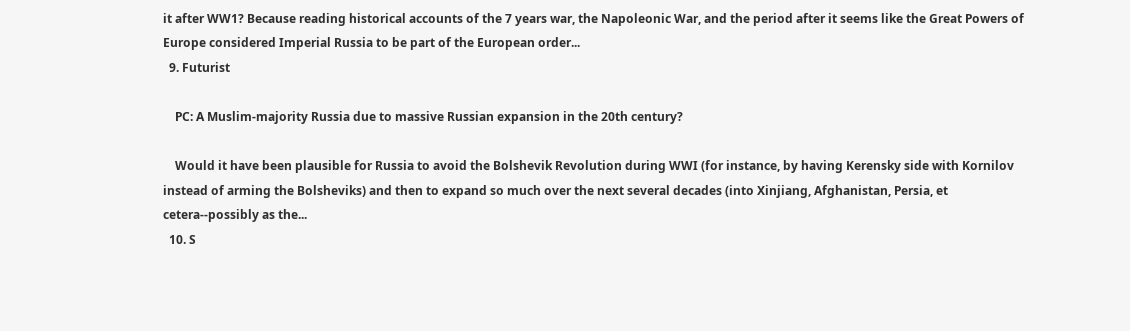it after WW1? Because reading historical accounts of the 7 years war, the Napoleonic War, and the period after it seems like the Great Powers of Europe considered Imperial Russia to be part of the European order...
  9. Futurist

    PC: A Muslim-majority Russia due to massive Russian expansion in the 20th century?

    Would it have been plausible for Russia to avoid the Bolshevik Revolution during WWI (for instance, by having Kerensky side with Kornilov instead of arming the Bolsheviks) and then to expand so much over the next several decades (into Xinjiang, Afghanistan, Persia, et cetera--possibly as the...
  10. S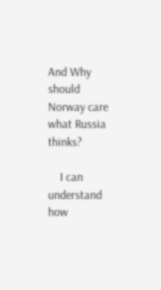And Why should Norway care what Russia thinks?

    I can understand how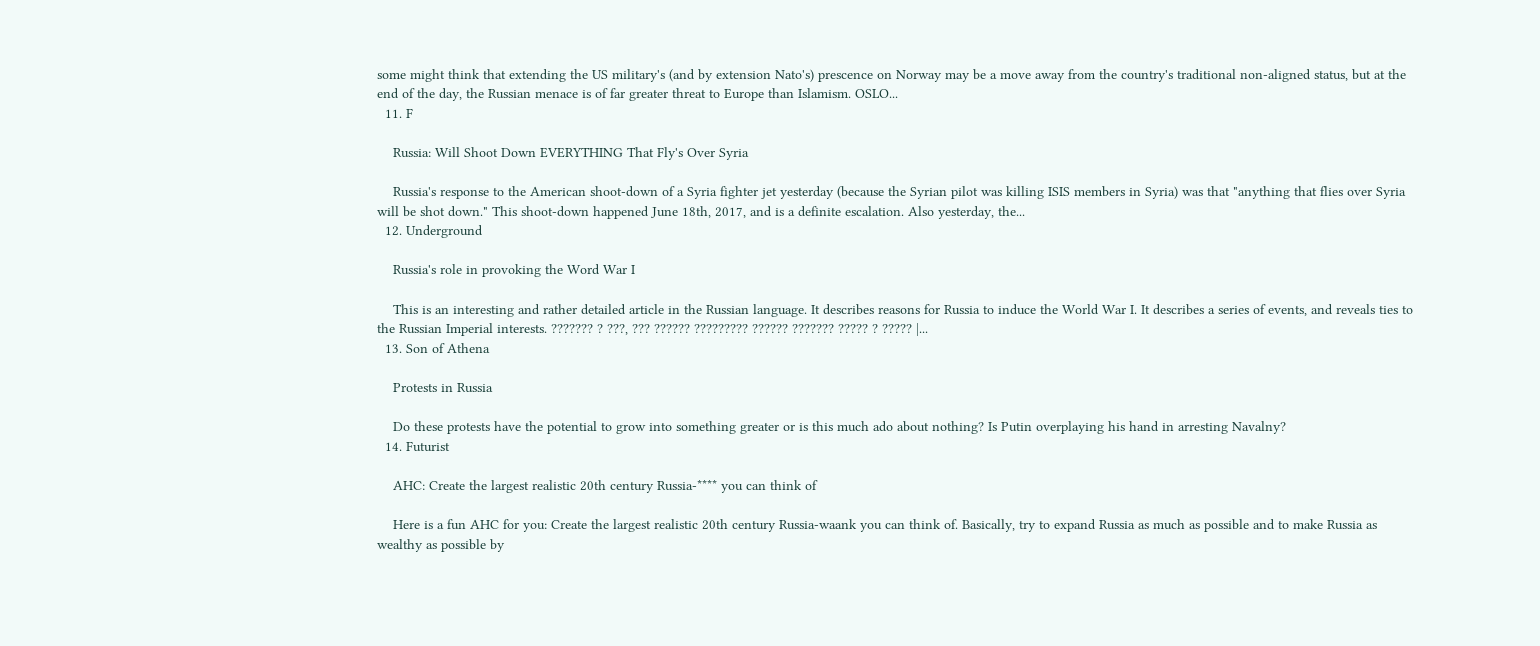some might think that extending the US military's (and by extension Nato's) prescence on Norway may be a move away from the country's traditional non-aligned status, but at the end of the day, the Russian menace is of far greater threat to Europe than Islamism. OSLO...
  11. F

    Russia: Will Shoot Down EVERYTHING That Fly's Over Syria

    Russia's response to the American shoot-down of a Syria fighter jet yesterday (because the Syrian pilot was killing ISIS members in Syria) was that "anything that flies over Syria will be shot down." This shoot-down happened June 18th, 2017, and is a definite escalation. Also yesterday, the...
  12. Underground

    Russia's role in provoking the Word War I

    This is an interesting and rather detailed article in the Russian language. It describes reasons for Russia to induce the World War I. It describes a series of events, and reveals ties to the Russian Imperial interests. ??????? ? ???, ??? ?????? ????????? ?????? ??????? ????? ? ????? |...
  13. Son of Athena

    Protests in Russia

    Do these protests have the potential to grow into something greater or is this much ado about nothing? Is Putin overplaying his hand in arresting Navalny?
  14. Futurist

    AHC: Create the largest realistic 20th century Russia-**** you can think of

    Here is a fun AHC for you: Create the largest realistic 20th century Russia-waank you can think of. Basically, try to expand Russia as much as possible and to make Russia as wealthy as possible by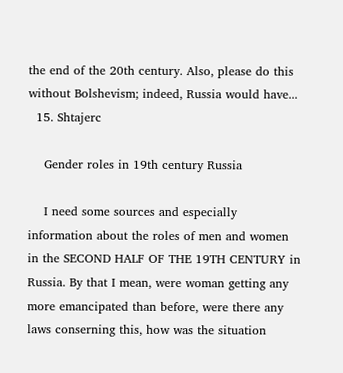the end of the 20th century. Also, please do this without Bolshevism; indeed, Russia would have...
  15. Shtajerc

    Gender roles in 19th century Russia

    I need some sources and especially information about the roles of men and women in the SECOND HALF OF THE 19TH CENTURY in Russia. By that I mean, were woman getting any more emancipated than before, were there any laws conserning this, how was the situation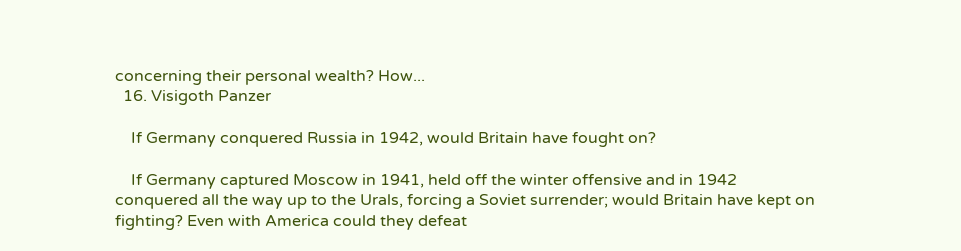concerning their personal wealth? How...
  16. Visigoth Panzer

    If Germany conquered Russia in 1942, would Britain have fought on?

    If Germany captured Moscow in 1941, held off the winter offensive and in 1942 conquered all the way up to the Urals, forcing a Soviet surrender; would Britain have kept on fighting? Even with America could they defeat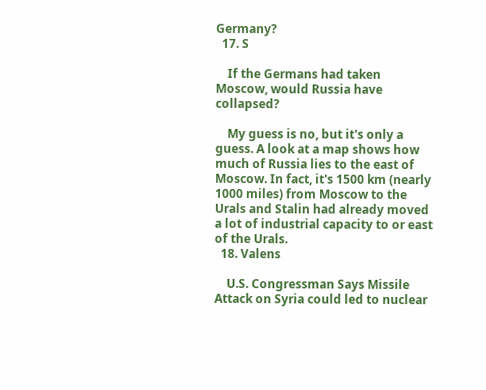Germany?
  17. S

    If the Germans had taken Moscow, would Russia have collapsed?

    My guess is no, but it's only a guess. A look at a map shows how much of Russia lies to the east of Moscow. In fact, it's 1500 km (nearly 1000 miles) from Moscow to the Urals and Stalin had already moved a lot of industrial capacity to or east of the Urals.
  18. Valens

    U.S. Congressman Says Missile Attack on Syria could led to nuclear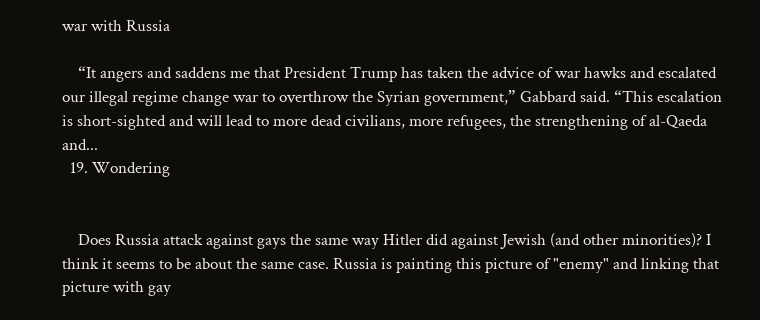war with Russia

    “It angers and saddens me that President Trump has taken the advice of war hawks and escalated our illegal regime change war to overthrow the Syrian government,” Gabbard said. “This escalation is short-sighted and will lead to more dead civilians, more refugees, the strengthening of al-Qaeda and...
  19. Wondering


    Does Russia attack against gays the same way Hitler did against Jewish (and other minorities)? I think it seems to be about the same case. Russia is painting this picture of "enemy" and linking that picture with gay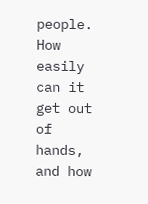people. How easily can it get out of hands, and how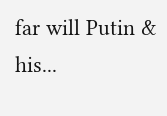far will Putin & his...